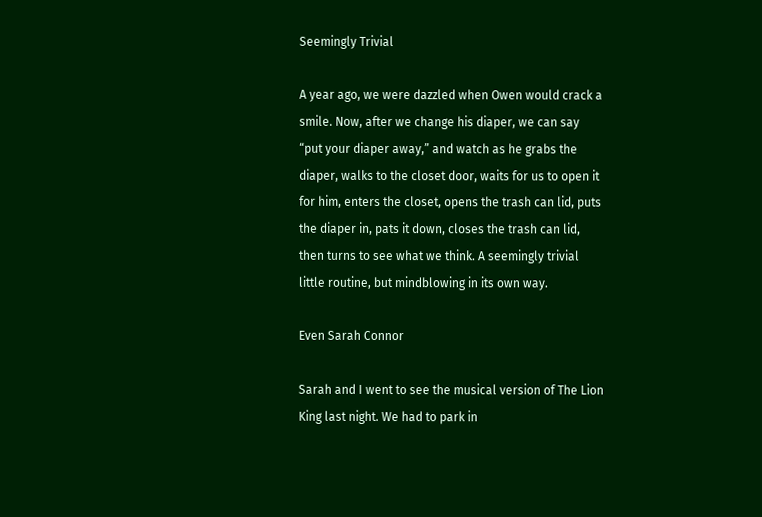Seemingly Trivial

A year ago, we were dazzled when Owen would crack a smile. Now, after we change his diaper, we can say “put your diaper away,” and watch as he grabs the diaper, walks to the closet door, waits for us to open it for him, enters the closet, opens the trash can lid, puts the diaper in, pats it down, closes the trash can lid, then turns to see what we think. A seemingly trivial little routine, but mindblowing in its own way.

Even Sarah Connor

Sarah and I went to see the musical version of The Lion King last night. We had to park in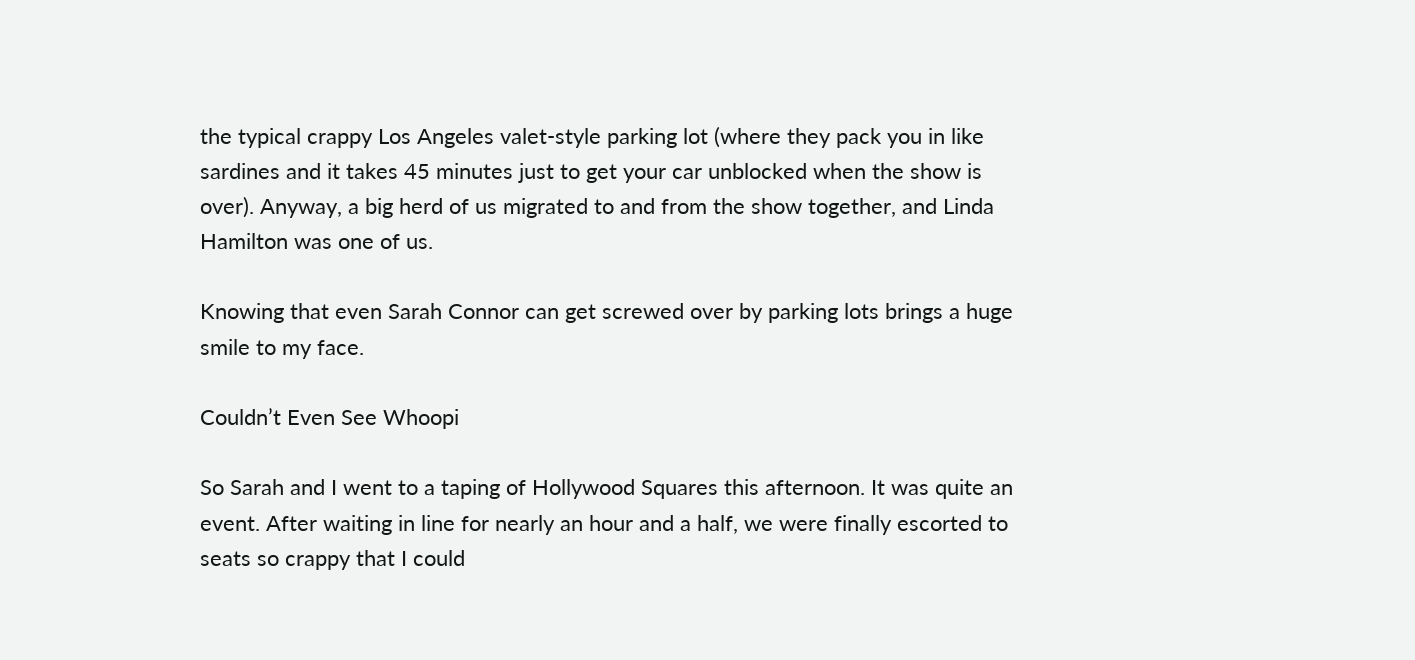the typical crappy Los Angeles valet-style parking lot (where they pack you in like sardines and it takes 45 minutes just to get your car unblocked when the show is over). Anyway, a big herd of us migrated to and from the show together, and Linda Hamilton was one of us.

Knowing that even Sarah Connor can get screwed over by parking lots brings a huge smile to my face.

Couldn’t Even See Whoopi

So Sarah and I went to a taping of Hollywood Squares this afternoon. It was quite an event. After waiting in line for nearly an hour and a half, we were finally escorted to seats so crappy that I could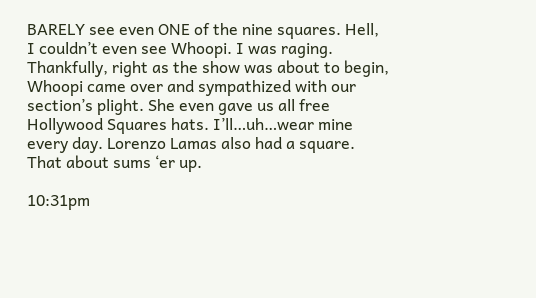BARELY see even ONE of the nine squares. Hell, I couldn’t even see Whoopi. I was raging. Thankfully, right as the show was about to begin, Whoopi came over and sympathized with our section’s plight. She even gave us all free Hollywood Squares hats. I’ll…uh…wear mine every day. Lorenzo Lamas also had a square. That about sums ‘er up.

10:31pm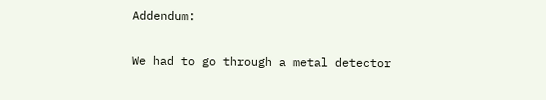Addendum:

We had to go through a metal detector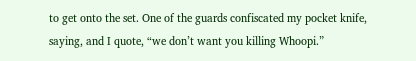to get onto the set. One of the guards confiscated my pocket knife, saying, and I quote, “we don’t want you killing Whoopi.”